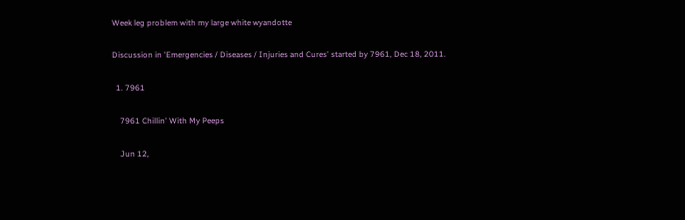Week leg problem with my large white wyandotte

Discussion in 'Emergencies / Diseases / Injuries and Cures' started by 7961, Dec 18, 2011.

  1. 7961

    7961 Chillin' With My Peeps

    Jun 12,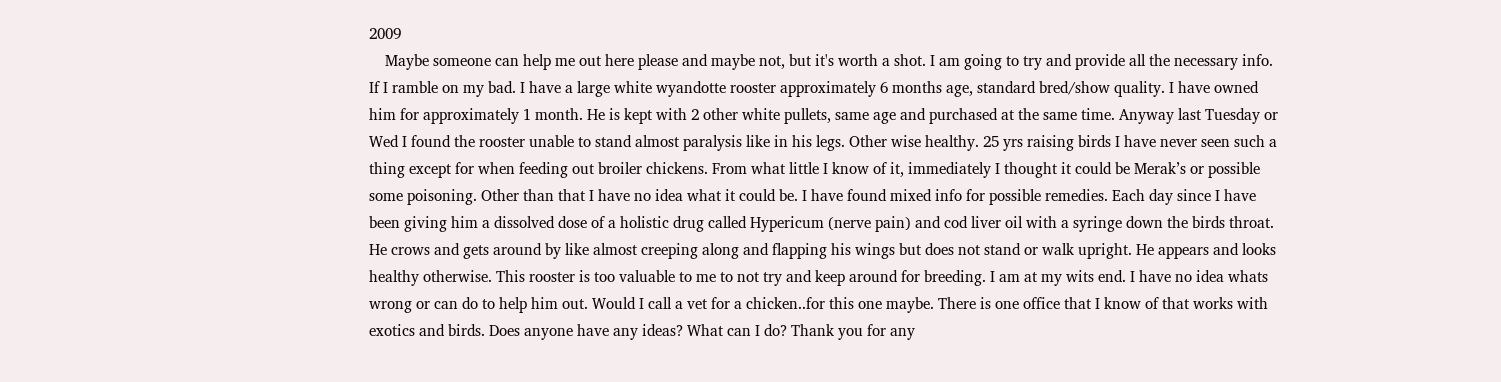2009
    Maybe someone can help me out here please and maybe not, but it's worth a shot. I am going to try and provide all the necessary info. If I ramble on my bad. I have a large white wyandotte rooster approximately 6 months age, standard bred/show quality. I have owned him for approximately 1 month. He is kept with 2 other white pullets, same age and purchased at the same time. Anyway last Tuesday or Wed I found the rooster unable to stand almost paralysis like in his legs. Other wise healthy. 25 yrs raising birds I have never seen such a thing except for when feeding out broiler chickens. From what little I know of it, immediately I thought it could be Merak’s or possible some poisoning. Other than that I have no idea what it could be. I have found mixed info for possible remedies. Each day since I have been giving him a dissolved dose of a holistic drug called Hypericum (nerve pain) and cod liver oil with a syringe down the birds throat. He crows and gets around by like almost creeping along and flapping his wings but does not stand or walk upright. He appears and looks healthy otherwise. This rooster is too valuable to me to not try and keep around for breeding. I am at my wits end. I have no idea whats wrong or can do to help him out. Would I call a vet for a chicken..for this one maybe. There is one office that I know of that works with exotics and birds. Does anyone have any ideas? What can I do? Thank you for any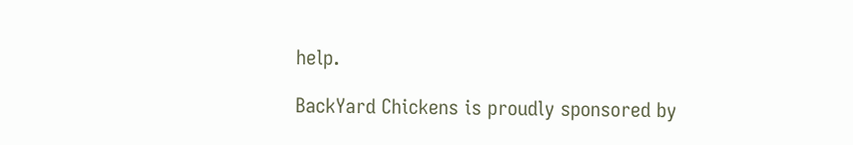help.

BackYard Chickens is proudly sponsored by